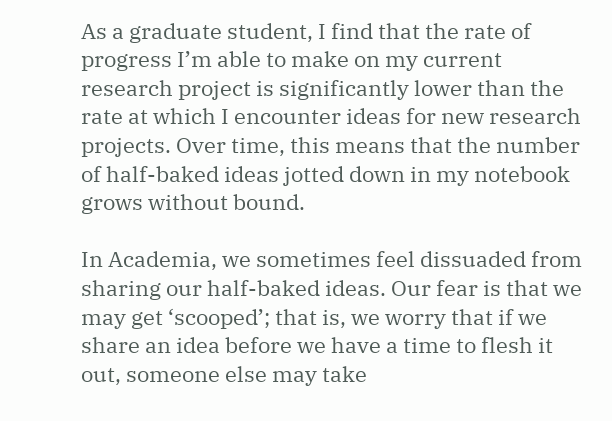As a graduate student, I find that the rate of progress I’m able to make on my current research project is significantly lower than the rate at which I encounter ideas for new research projects. Over time, this means that the number of half-baked ideas jotted down in my notebook grows without bound.

In Academia, we sometimes feel dissuaded from sharing our half-baked ideas. Our fear is that we may get ‘scooped’; that is, we worry that if we share an idea before we have a time to flesh it out, someone else may take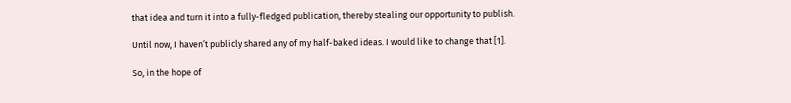that idea and turn it into a fully-fledged publication, thereby stealing our opportunity to publish.

Until now, I haven’t publicly shared any of my half-baked ideas. I would like to change that [1].

So, in the hope of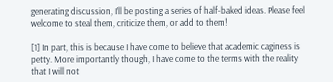generating discussion, I’ll be posting a series of half-baked ideas. Please feel welcome to steal them, criticize them, or add to them!

[1] In part, this is because I have come to believe that academic caginess is petty. More importantly though, I have come to the terms with the reality that I will not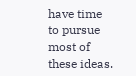have time to pursue most of these ideas.